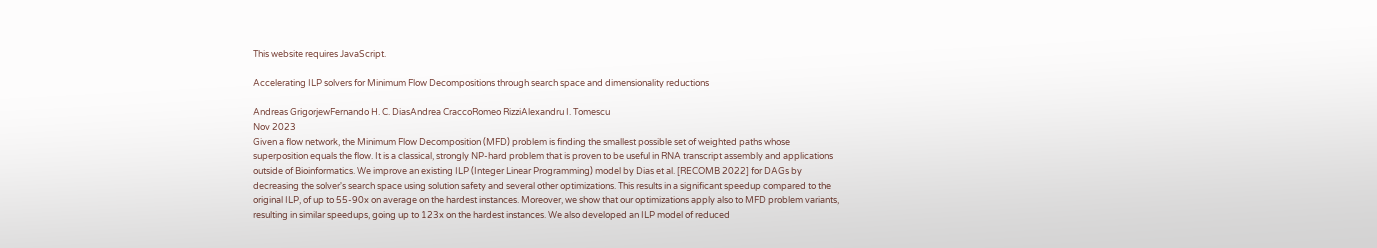This website requires JavaScript.

Accelerating ILP solvers for Minimum Flow Decompositions through search space and dimensionality reductions

Andreas GrigorjewFernando H. C. DiasAndrea CraccoRomeo RizziAlexandru I. Tomescu
Nov 2023
Given a flow network, the Minimum Flow Decomposition (MFD) problem is finding the smallest possible set of weighted paths whose superposition equals the flow. It is a classical, strongly NP-hard problem that is proven to be useful in RNA transcript assembly and applications outside of Bioinformatics. We improve an existing ILP (Integer Linear Programming) model by Dias et al. [RECOMB 2022] for DAGs by decreasing the solver's search space using solution safety and several other optimizations. This results in a significant speedup compared to the original ILP, of up to 55-90x on average on the hardest instances. Moreover, we show that our optimizations apply also to MFD problem variants, resulting in similar speedups, going up to 123x on the hardest instances. We also developed an ILP model of reduced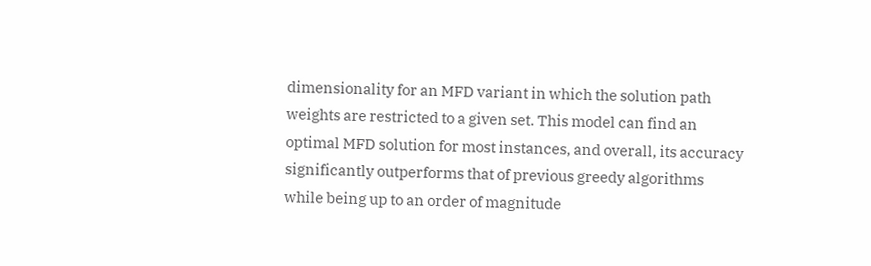dimensionality for an MFD variant in which the solution path weights are restricted to a given set. This model can find an optimal MFD solution for most instances, and overall, its accuracy significantly outperforms that of previous greedy algorithms while being up to an order of magnitude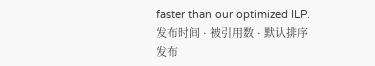faster than our optimized ILP.
发布时间 · 被引用数 · 默认排序
发布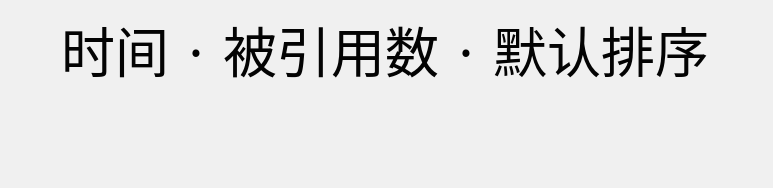时间 · 被引用数 · 默认排序